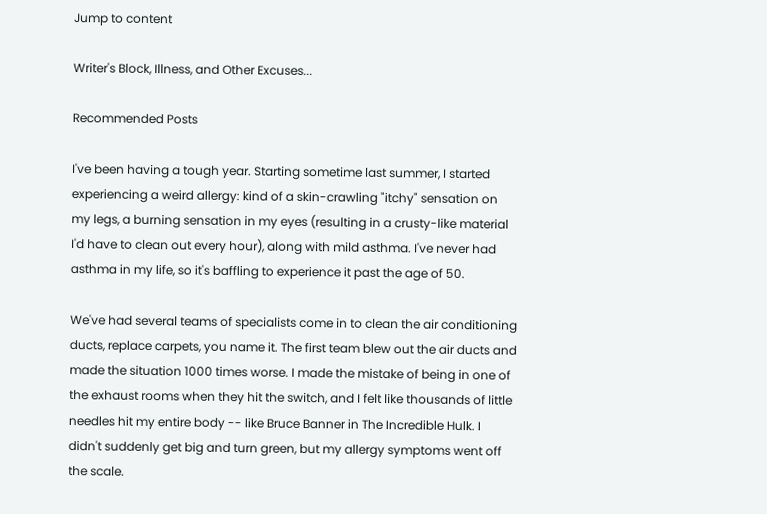Jump to content

Writer's Block, Illness, and Other Excuses...

Recommended Posts

I've been having a tough year. Starting sometime last summer, I started experiencing a weird allergy: kind of a skin-crawling "itchy" sensation on my legs, a burning sensation in my eyes (resulting in a crusty-like material I'd have to clean out every hour), along with mild asthma. I've never had asthma in my life, so it's baffling to experience it past the age of 50.

We've had several teams of specialists come in to clean the air conditioning ducts, replace carpets, you name it. The first team blew out the air ducts and made the situation 1000 times worse. I made the mistake of being in one of the exhaust rooms when they hit the switch, and I felt like thousands of little needles hit my entire body -- like Bruce Banner in The Incredible Hulk. I didn't suddenly get big and turn green, but my allergy symptoms went off the scale.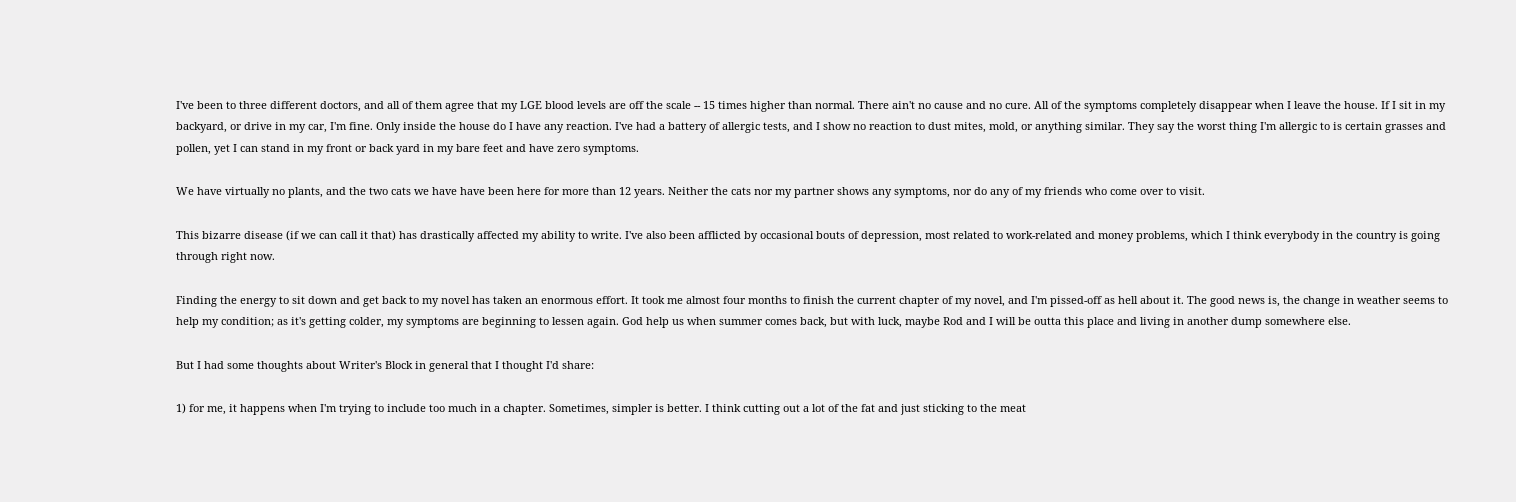I've been to three different doctors, and all of them agree that my LGE blood levels are off the scale -- 15 times higher than normal. There ain't no cause and no cure. All of the symptoms completely disappear when I leave the house. If I sit in my backyard, or drive in my car, I'm fine. Only inside the house do I have any reaction. I've had a battery of allergic tests, and I show no reaction to dust mites, mold, or anything similar. They say the worst thing I'm allergic to is certain grasses and pollen, yet I can stand in my front or back yard in my bare feet and have zero symptoms.

We have virtually no plants, and the two cats we have have been here for more than 12 years. Neither the cats nor my partner shows any symptoms, nor do any of my friends who come over to visit.

This bizarre disease (if we can call it that) has drastically affected my ability to write. I've also been afflicted by occasional bouts of depression, most related to work-related and money problems, which I think everybody in the country is going through right now.

Finding the energy to sit down and get back to my novel has taken an enormous effort. It took me almost four months to finish the current chapter of my novel, and I'm pissed-off as hell about it. The good news is, the change in weather seems to help my condition; as it's getting colder, my symptoms are beginning to lessen again. God help us when summer comes back, but with luck, maybe Rod and I will be outta this place and living in another dump somewhere else.

But I had some thoughts about Writer's Block in general that I thought I'd share:

1) for me, it happens when I'm trying to include too much in a chapter. Sometimes, simpler is better. I think cutting out a lot of the fat and just sticking to the meat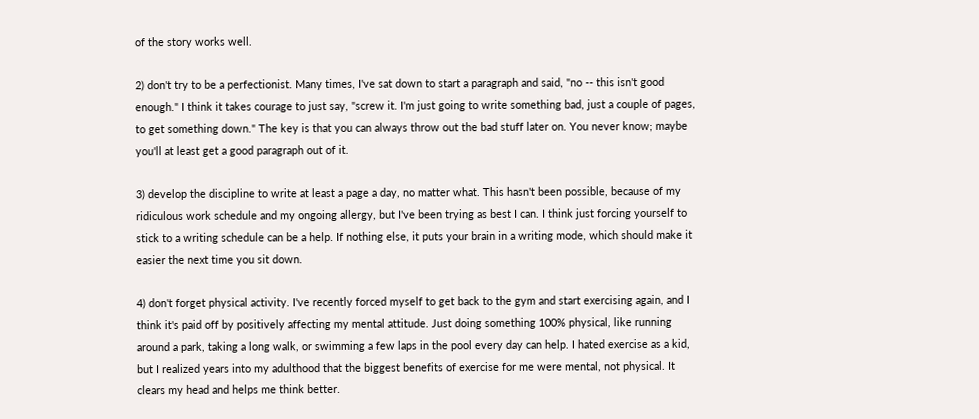of the story works well.

2) don't try to be a perfectionist. Many times, I've sat down to start a paragraph and said, "no -- this isn't good enough." I think it takes courage to just say, "screw it. I'm just going to write something bad, just a couple of pages, to get something down." The key is that you can always throw out the bad stuff later on. You never know; maybe you'll at least get a good paragraph out of it.

3) develop the discipline to write at least a page a day, no matter what. This hasn't been possible, because of my ridiculous work schedule and my ongoing allergy, but I've been trying as best I can. I think just forcing yourself to stick to a writing schedule can be a help. If nothing else, it puts your brain in a writing mode, which should make it easier the next time you sit down.

4) don't forget physical activity. I've recently forced myself to get back to the gym and start exercising again, and I think it's paid off by positively affecting my mental attitude. Just doing something 100% physical, like running around a park, taking a long walk, or swimming a few laps in the pool every day can help. I hated exercise as a kid, but I realized years into my adulthood that the biggest benefits of exercise for me were mental, not physical. It clears my head and helps me think better.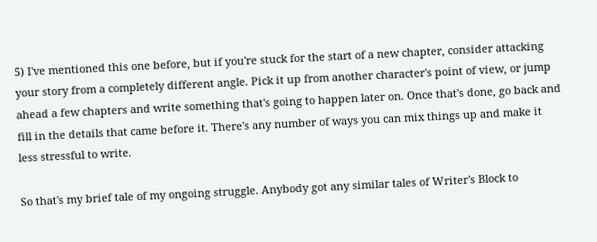5) I've mentioned this one before, but if you're stuck for the start of a new chapter, consider attacking your story from a completely different angle. Pick it up from another character's point of view, or jump ahead a few chapters and write something that's going to happen later on. Once that's done, go back and fill in the details that came before it. There's any number of ways you can mix things up and make it less stressful to write.

So that's my brief tale of my ongoing struggle. Anybody got any similar tales of Writer's Block to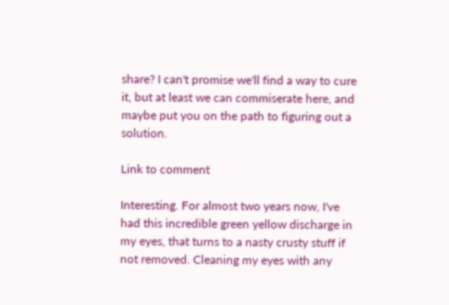share? I can't promise we'll find a way to cure it, but at least we can commiserate here, and maybe put you on the path to figuring out a solution.

Link to comment

Interesting. For almost two years now, I've had this incredible green yellow discharge in my eyes, that turns to a nasty crusty stuff if not removed. Cleaning my eyes with any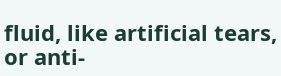fluid, like artificial tears, or anti-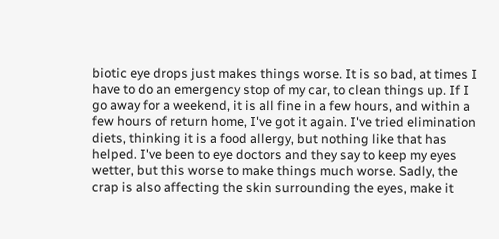biotic eye drops just makes things worse. It is so bad, at times I have to do an emergency stop of my car, to clean things up. If I go away for a weekend, it is all fine in a few hours, and within a few hours of return home, I've got it again. I've tried elimination diets, thinking it is a food allergy, but nothing like that has helped. I've been to eye doctors and they say to keep my eyes wetter, but this worse to make things much worse. Sadly, the crap is also affecting the skin surrounding the eyes, make it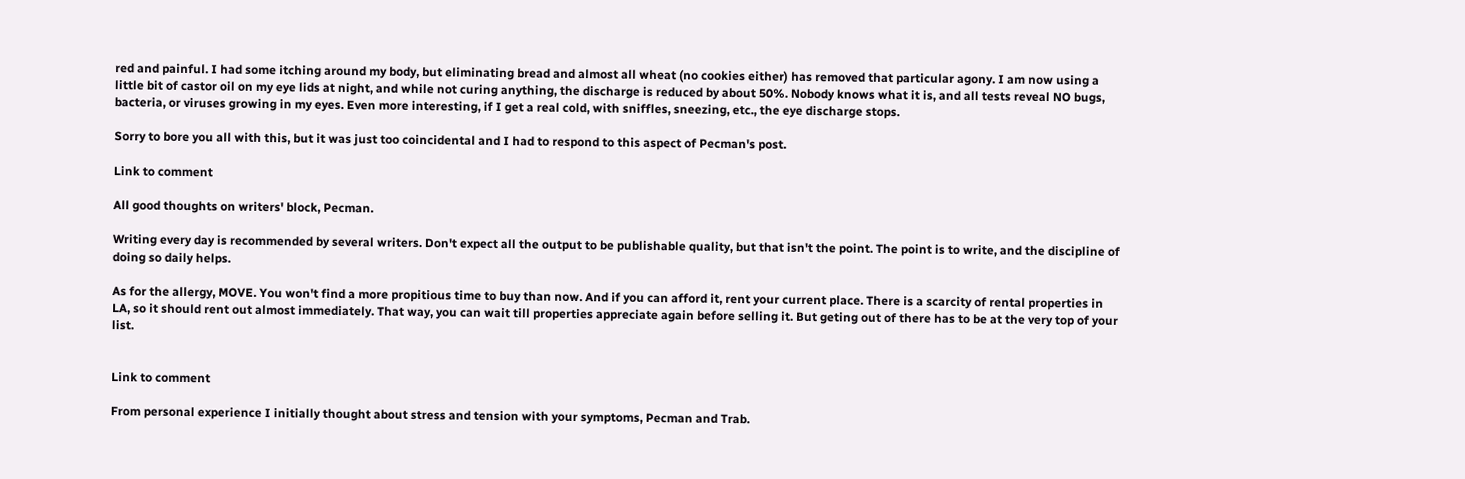red and painful. I had some itching around my body, but eliminating bread and almost all wheat (no cookies either) has removed that particular agony. I am now using a little bit of castor oil on my eye lids at night, and while not curing anything, the discharge is reduced by about 50%. Nobody knows what it is, and all tests reveal NO bugs, bacteria, or viruses growing in my eyes. Even more interesting, if I get a real cold, with sniffles, sneezing, etc., the eye discharge stops.

Sorry to bore you all with this, but it was just too coincidental and I had to respond to this aspect of Pecman's post.

Link to comment

All good thoughts on writers' block, Pecman.

Writing every day is recommended by several writers. Don't expect all the output to be publishable quality, but that isn't the point. The point is to write, and the discipline of doing so daily helps.

As for the allergy, MOVE. You won't find a more propitious time to buy than now. And if you can afford it, rent your current place. There is a scarcity of rental properties in LA, so it should rent out almost immediately. That way, you can wait till properties appreciate again before selling it. But geting out of there has to be at the very top of your list.


Link to comment

From personal experience I initially thought about stress and tension with your symptoms, Pecman and Trab.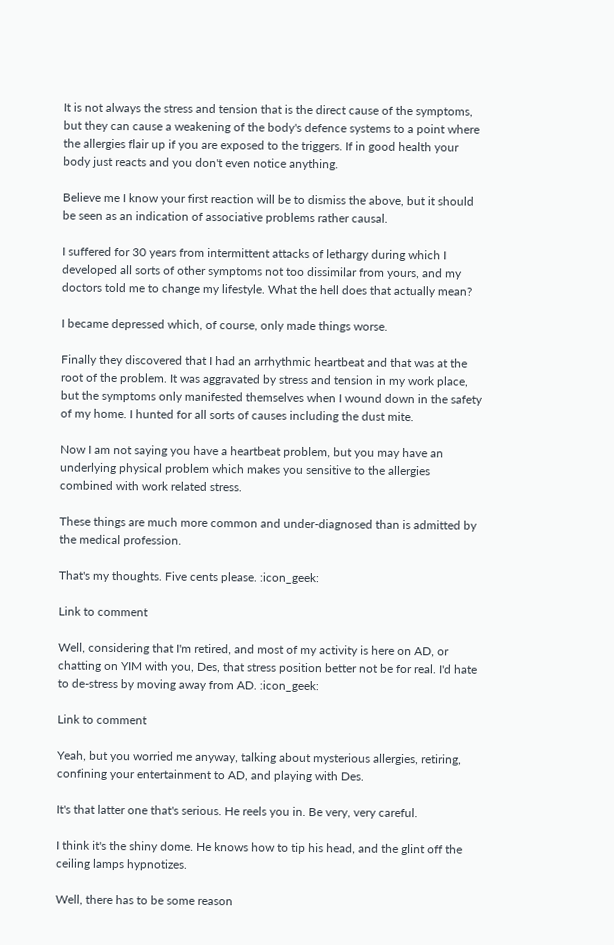It is not always the stress and tension that is the direct cause of the symptoms, but they can cause a weakening of the body's defence systems to a point where the allergies flair up if you are exposed to the triggers. If in good health your body just reacts and you don't even notice anything.

Believe me I know your first reaction will be to dismiss the above, but it should be seen as an indication of associative problems rather causal.

I suffered for 30 years from intermittent attacks of lethargy during which I developed all sorts of other symptoms not too dissimilar from yours, and my doctors told me to change my lifestyle. What the hell does that actually mean?

I became depressed which, of course, only made things worse.

Finally they discovered that I had an arrhythmic heartbeat and that was at the root of the problem. It was aggravated by stress and tension in my work place, but the symptoms only manifested themselves when I wound down in the safety of my home. I hunted for all sorts of causes including the dust mite.

Now I am not saying you have a heartbeat problem, but you may have an underlying physical problem which makes you sensitive to the allergies combined with work related stress.

These things are much more common and under-diagnosed than is admitted by the medical profession.

That's my thoughts. Five cents please. :icon_geek:

Link to comment

Well, considering that I'm retired, and most of my activity is here on AD, or chatting on YIM with you, Des, that stress position better not be for real. I'd hate to de-stress by moving away from AD. :icon_geek:

Link to comment

Yeah, but you worried me anyway, talking about mysterious allergies, retiring, confining your entertainment to AD, and playing with Des.

It's that latter one that's serious. He reels you in. Be very, very careful.

I think it's the shiny dome. He knows how to tip his head, and the glint off the ceiling lamps hypnotizes.

Well, there has to be some reason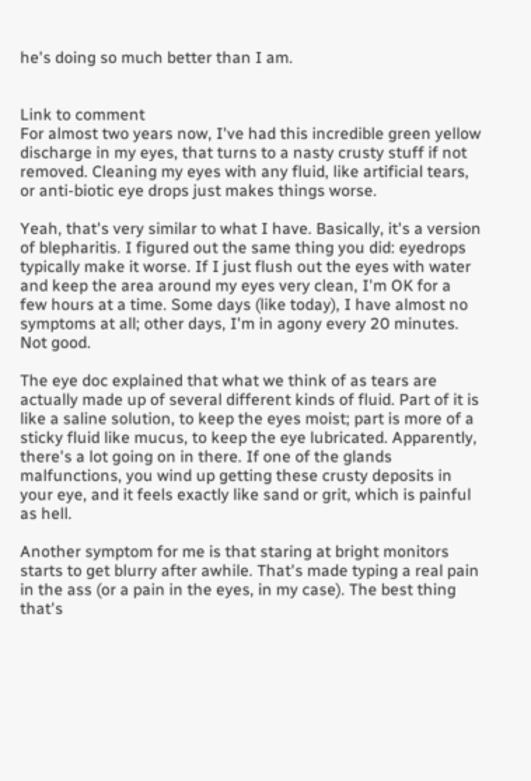he's doing so much better than I am.


Link to comment
For almost two years now, I've had this incredible green yellow discharge in my eyes, that turns to a nasty crusty stuff if not removed. Cleaning my eyes with any fluid, like artificial tears, or anti-biotic eye drops just makes things worse.

Yeah, that's very similar to what I have. Basically, it's a version of blepharitis. I figured out the same thing you did: eyedrops typically make it worse. If I just flush out the eyes with water and keep the area around my eyes very clean, I'm OK for a few hours at a time. Some days (like today), I have almost no symptoms at all; other days, I'm in agony every 20 minutes. Not good.

The eye doc explained that what we think of as tears are actually made up of several different kinds of fluid. Part of it is like a saline solution, to keep the eyes moist; part is more of a sticky fluid like mucus, to keep the eye lubricated. Apparently, there's a lot going on in there. If one of the glands malfunctions, you wind up getting these crusty deposits in your eye, and it feels exactly like sand or grit, which is painful as hell.

Another symptom for me is that staring at bright monitors starts to get blurry after awhile. That's made typing a real pain in the ass (or a pain in the eyes, in my case). The best thing that's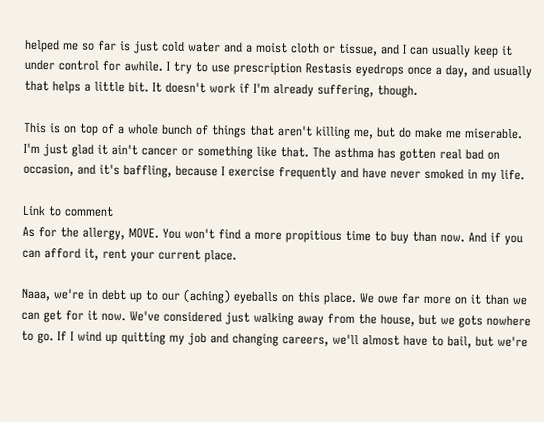helped me so far is just cold water and a moist cloth or tissue, and I can usually keep it under control for awhile. I try to use prescription Restasis eyedrops once a day, and usually that helps a little bit. It doesn't work if I'm already suffering, though.

This is on top of a whole bunch of things that aren't killing me, but do make me miserable. I'm just glad it ain't cancer or something like that. The asthma has gotten real bad on occasion, and it's baffling, because I exercise frequently and have never smoked in my life.

Link to comment
As for the allergy, MOVE. You won't find a more propitious time to buy than now. And if you can afford it, rent your current place.

Naaa, we're in debt up to our (aching) eyeballs on this place. We owe far more on it than we can get for it now. We've considered just walking away from the house, but we gots nowhere to go. If I wind up quitting my job and changing careers, we'll almost have to bail, but we're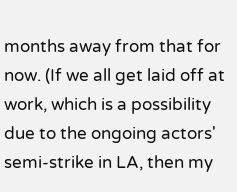months away from that for now. (If we all get laid off at work, which is a possibility due to the ongoing actors' semi-strike in LA, then my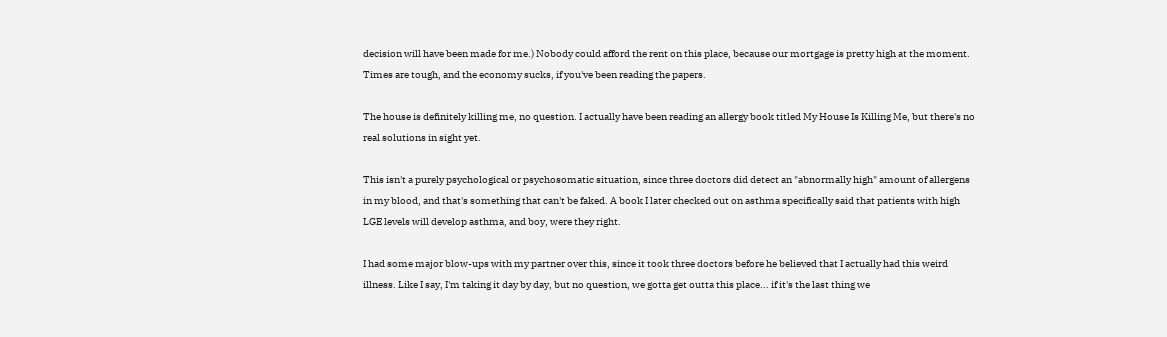decision will have been made for me.) Nobody could afford the rent on this place, because our mortgage is pretty high at the moment. Times are tough, and the economy sucks, if you've been reading the papers.

The house is definitely killing me, no question. I actually have been reading an allergy book titled My House Is Killing Me, but there's no real solutions in sight yet.

This isn't a purely psychological or psychosomatic situation, since three doctors did detect an "abnormally high" amount of allergens in my blood, and that's something that can't be faked. A book I later checked out on asthma specifically said that patients with high LGE levels will develop asthma, and boy, were they right.

I had some major blow-ups with my partner over this, since it took three doctors before he believed that I actually had this weird illness. Like I say, I'm taking it day by day, but no question, we gotta get outta this place... if it's the last thing we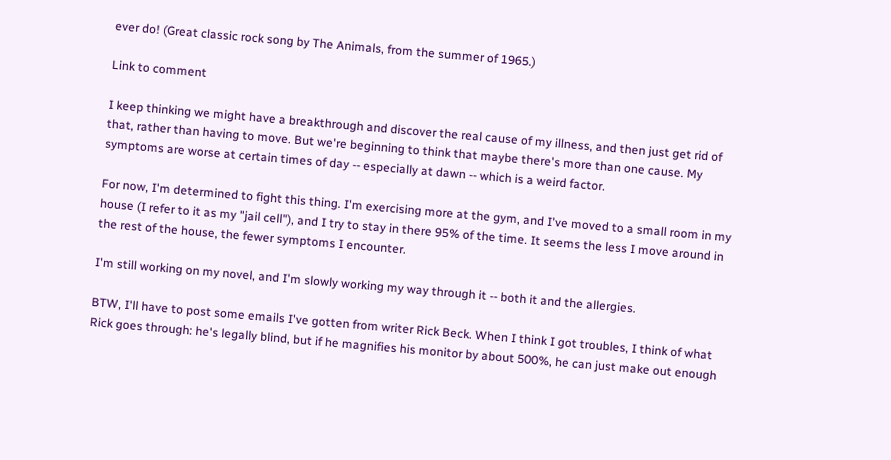ever do! (Great classic rock song by The Animals, from the summer of 1965.)

Link to comment

I keep thinking we might have a breakthrough and discover the real cause of my illness, and then just get rid of that, rather than having to move. But we're beginning to think that maybe there's more than one cause. My symptoms are worse at certain times of day -- especially at dawn -- which is a weird factor.

For now, I'm determined to fight this thing. I'm exercising more at the gym, and I've moved to a small room in my house (I refer to it as my "jail cell"), and I try to stay in there 95% of the time. It seems the less I move around in the rest of the house, the fewer symptoms I encounter.

I'm still working on my novel, and I'm slowly working my way through it -- both it and the allergies.

BTW, I'll have to post some emails I've gotten from writer Rick Beck. When I think I got troubles, I think of what Rick goes through: he's legally blind, but if he magnifies his monitor by about 500%, he can just make out enough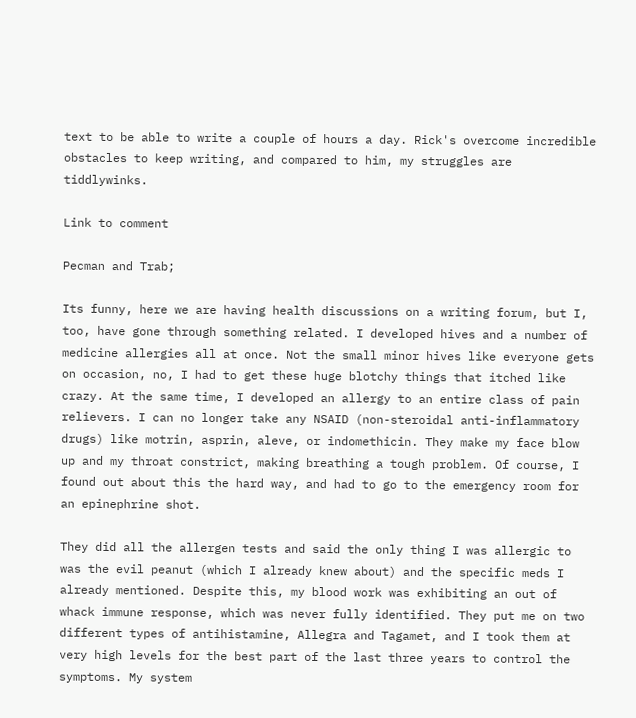text to be able to write a couple of hours a day. Rick's overcome incredible obstacles to keep writing, and compared to him, my struggles are tiddlywinks.

Link to comment

Pecman and Trab;

Its funny, here we are having health discussions on a writing forum, but I, too, have gone through something related. I developed hives and a number of medicine allergies all at once. Not the small minor hives like everyone gets on occasion, no, I had to get these huge blotchy things that itched like crazy. At the same time, I developed an allergy to an entire class of pain relievers. I can no longer take any NSAID (non-steroidal anti-inflammatory drugs) like motrin, asprin, aleve, or indomethicin. They make my face blow up and my throat constrict, making breathing a tough problem. Of course, I found out about this the hard way, and had to go to the emergency room for an epinephrine shot.

They did all the allergen tests and said the only thing I was allergic to was the evil peanut (which I already knew about) and the specific meds I already mentioned. Despite this, my blood work was exhibiting an out of whack immune response, which was never fully identified. They put me on two different types of antihistamine, Allegra and Tagamet, and I took them at very high levels for the best part of the last three years to control the symptoms. My system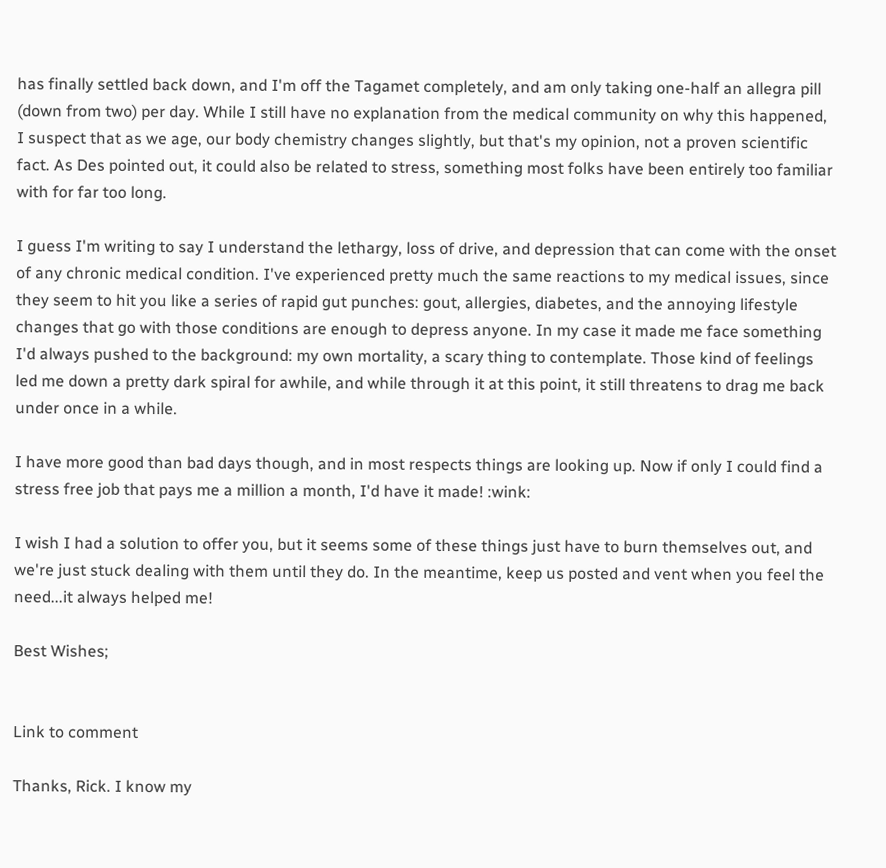has finally settled back down, and I'm off the Tagamet completely, and am only taking one-half an allegra pill (down from two) per day. While I still have no explanation from the medical community on why this happened, I suspect that as we age, our body chemistry changes slightly, but that's my opinion, not a proven scientific fact. As Des pointed out, it could also be related to stress, something most folks have been entirely too familiar with for far too long.

I guess I'm writing to say I understand the lethargy, loss of drive, and depression that can come with the onset of any chronic medical condition. I've experienced pretty much the same reactions to my medical issues, since they seem to hit you like a series of rapid gut punches: gout, allergies, diabetes, and the annoying lifestyle changes that go with those conditions are enough to depress anyone. In my case it made me face something I'd always pushed to the background: my own mortality, a scary thing to contemplate. Those kind of feelings led me down a pretty dark spiral for awhile, and while through it at this point, it still threatens to drag me back under once in a while.

I have more good than bad days though, and in most respects things are looking up. Now if only I could find a stress free job that pays me a million a month, I'd have it made! :wink:

I wish I had a solution to offer you, but it seems some of these things just have to burn themselves out, and we're just stuck dealing with them until they do. In the meantime, keep us posted and vent when you feel the need...it always helped me!

Best Wishes;


Link to comment

Thanks, Rick. I know my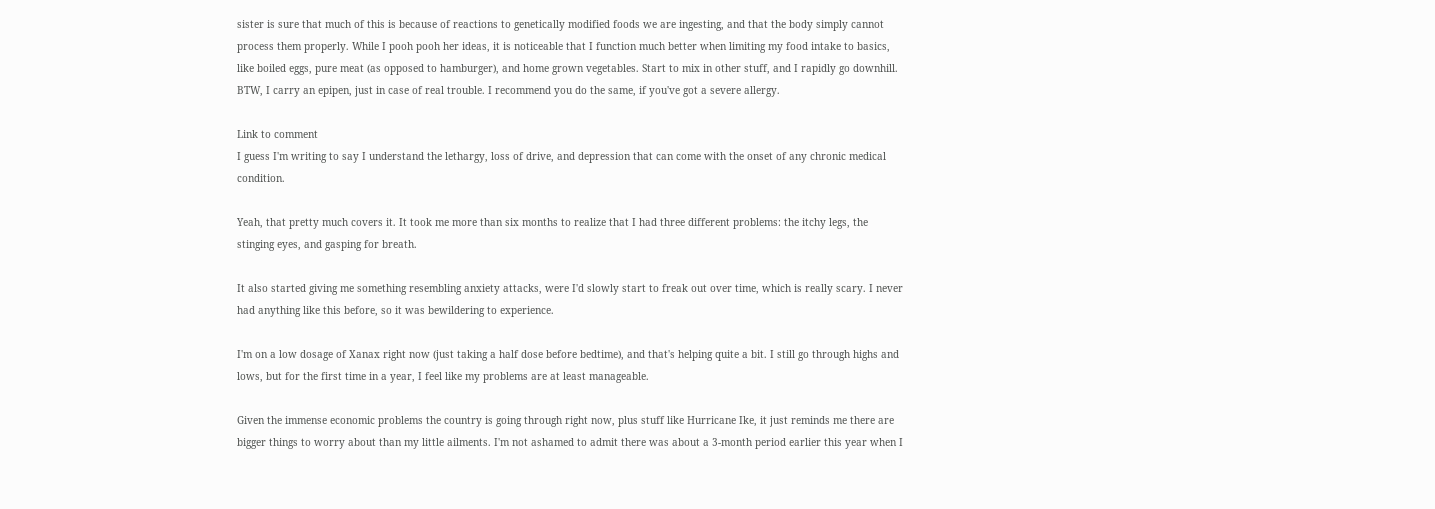sister is sure that much of this is because of reactions to genetically modified foods we are ingesting, and that the body simply cannot process them properly. While I pooh pooh her ideas, it is noticeable that I function much better when limiting my food intake to basics, like boiled eggs, pure meat (as opposed to hamburger), and home grown vegetables. Start to mix in other stuff, and I rapidly go downhill. BTW, I carry an epipen, just in case of real trouble. I recommend you do the same, if you've got a severe allergy.

Link to comment
I guess I'm writing to say I understand the lethargy, loss of drive, and depression that can come with the onset of any chronic medical condition.

Yeah, that pretty much covers it. It took me more than six months to realize that I had three different problems: the itchy legs, the stinging eyes, and gasping for breath.

It also started giving me something resembling anxiety attacks, were I'd slowly start to freak out over time, which is really scary. I never had anything like this before, so it was bewildering to experience.

I'm on a low dosage of Xanax right now (just taking a half dose before bedtime), and that's helping quite a bit. I still go through highs and lows, but for the first time in a year, I feel like my problems are at least manageable.

Given the immense economic problems the country is going through right now, plus stuff like Hurricane Ike, it just reminds me there are bigger things to worry about than my little ailments. I'm not ashamed to admit there was about a 3-month period earlier this year when I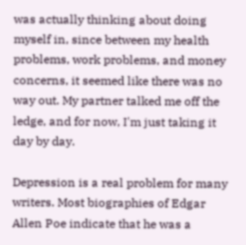was actually thinking about doing myself in, since between my health problems, work problems, and money concerns, it seemed like there was no way out. My partner talked me off the ledge, and for now, I'm just taking it day by day.

Depression is a real problem for many writers. Most biographies of Edgar Allen Poe indicate that he was a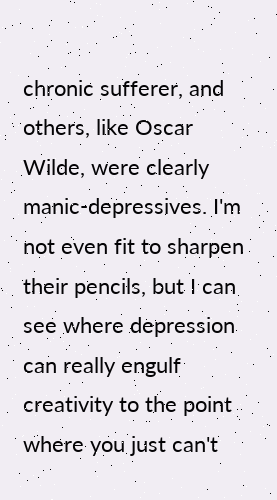chronic sufferer, and others, like Oscar Wilde, were clearly manic-depressives. I'm not even fit to sharpen their pencils, but I can see where depression can really engulf creativity to the point where you just can't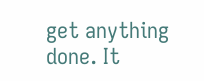get anything done. It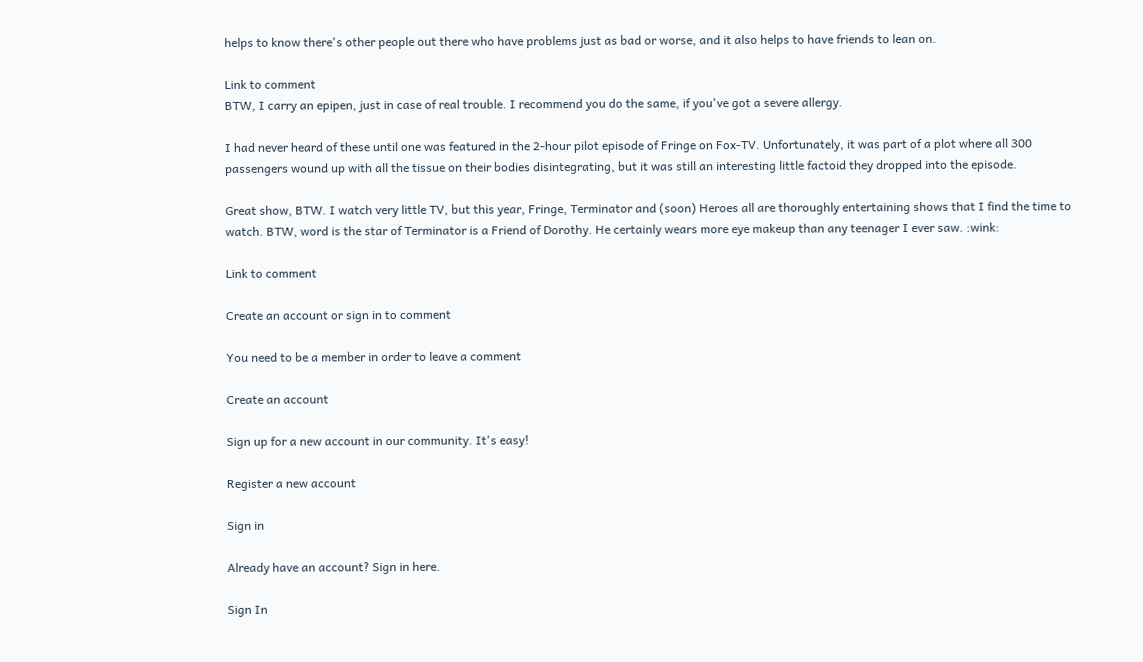helps to know there's other people out there who have problems just as bad or worse, and it also helps to have friends to lean on.

Link to comment
BTW, I carry an epipen, just in case of real trouble. I recommend you do the same, if you've got a severe allergy.

I had never heard of these until one was featured in the 2-hour pilot episode of Fringe on Fox-TV. Unfortunately, it was part of a plot where all 300 passengers wound up with all the tissue on their bodies disintegrating, but it was still an interesting little factoid they dropped into the episode.

Great show, BTW. I watch very little TV, but this year, Fringe, Terminator and (soon) Heroes all are thoroughly entertaining shows that I find the time to watch. BTW, word is the star of Terminator is a Friend of Dorothy. He certainly wears more eye makeup than any teenager I ever saw. :wink:

Link to comment

Create an account or sign in to comment

You need to be a member in order to leave a comment

Create an account

Sign up for a new account in our community. It's easy!

Register a new account

Sign in

Already have an account? Sign in here.

Sign In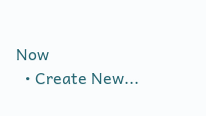Now
  • Create New...